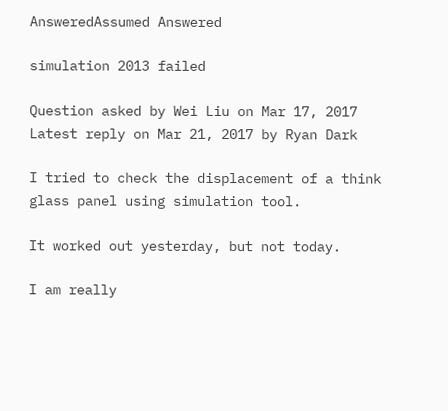AnsweredAssumed Answered

simulation 2013 failed

Question asked by Wei Liu on Mar 17, 2017
Latest reply on Mar 21, 2017 by Ryan Dark

I tried to check the displacement of a think glass panel using simulation tool.

It worked out yesterday, but not today.

I am really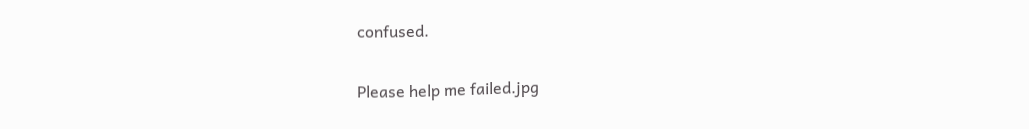confused.

Please help me failed.jpg